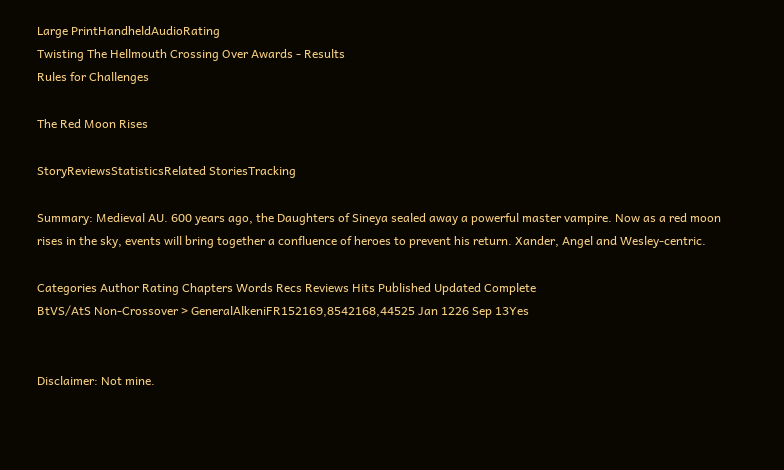Large PrintHandheldAudioRating
Twisting The Hellmouth Crossing Over Awards - Results
Rules for Challenges

The Red Moon Rises

StoryReviewsStatisticsRelated StoriesTracking

Summary: Medieval AU. 600 years ago, the Daughters of Sineya sealed away a powerful master vampire. Now as a red moon rises in the sky, events will bring together a confluence of heroes to prevent his return. Xander, Angel and Wesley-centric.

Categories Author Rating Chapters Words Recs Reviews Hits Published Updated Complete
BtVS/AtS Non-Crossover > GeneralAlkeniFR152169,8542168,44525 Jan 1226 Sep 13Yes


Disclaimer: Not mine.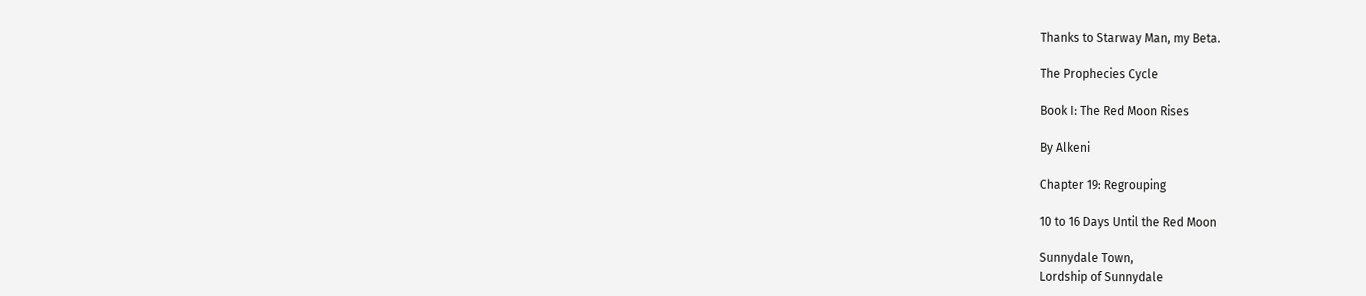Thanks to Starway Man, my Beta.

The Prophecies Cycle

Book I: The Red Moon Rises

By Alkeni

Chapter 19: Regrouping

10 to 16 Days Until the Red Moon

Sunnydale Town,
Lordship of Sunnydale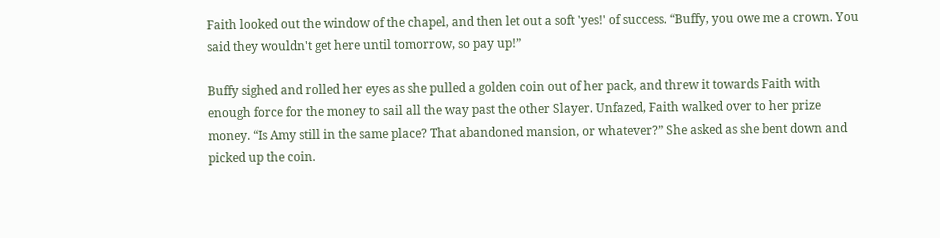Faith looked out the window of the chapel, and then let out a soft 'yes!' of success. “Buffy, you owe me a crown. You said they wouldn't get here until tomorrow, so pay up!”

Buffy sighed and rolled her eyes as she pulled a golden coin out of her pack, and threw it towards Faith with enough force for the money to sail all the way past the other Slayer. Unfazed, Faith walked over to her prize money. “Is Amy still in the same place? That abandoned mansion, or whatever?” She asked as she bent down and picked up the coin.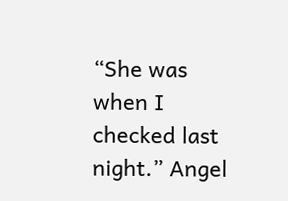“She was when I checked last night.” Angel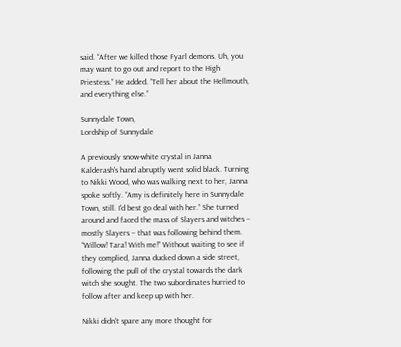said. “After we killed those Fyarl demons. Uh, you may want to go out and report to the High Priestess.” He added. “Tell her about the Hellmouth, and everything else.”

Sunnydale Town,
Lordship of Sunnydale

A previously snow-white crystal in Janna Kalderash's hand abruptly went solid black. Turning to Nikki Wood, who was walking next to her, Janna spoke softly. “Amy is definitely here in Sunnydale Town, still. I'd best go deal with her.” She turned around and faced the mass of Slayers and witches – mostly Slayers – that was following behind them. “Willow! Tara! With me!” Without waiting to see if they complied, Janna ducked down a side street, following the pull of the crystal towards the dark witch she sought. The two subordinates hurried to follow after and keep up with her.

Nikki didn't spare any more thought for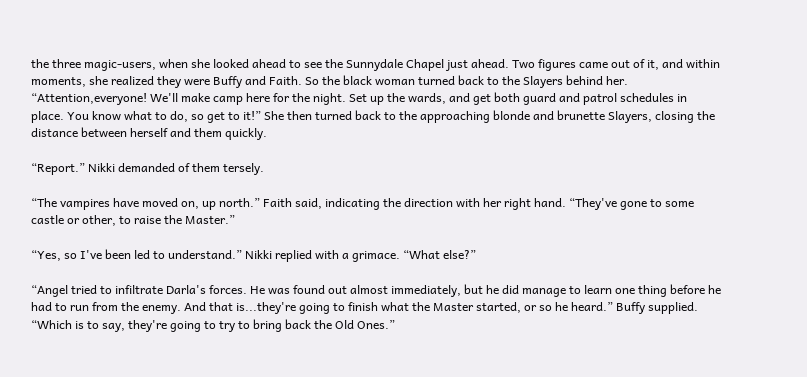the three magic-users, when she looked ahead to see the Sunnydale Chapel just ahead. Two figures came out of it, and within moments, she realized they were Buffy and Faith. So the black woman turned back to the Slayers behind her. “Attention,everyone! We'll make camp here for the night. Set up the wards, and get both guard and patrol schedules in place. You know what to do, so get to it!” She then turned back to the approaching blonde and brunette Slayers, closing the distance between herself and them quickly.

“Report.” Nikki demanded of them tersely.

“The vampires have moved on, up north.” Faith said, indicating the direction with her right hand. “They've gone to some castle or other, to raise the Master.”

“Yes, so I've been led to understand.” Nikki replied with a grimace. “What else?”

“Angel tried to infiltrate Darla's forces. He was found out almost immediately, but he did manage to learn one thing before he had to run from the enemy. And that is...they're going to finish what the Master started, or so he heard.” Buffy supplied. “Which is to say, they're going to try to bring back the Old Ones.”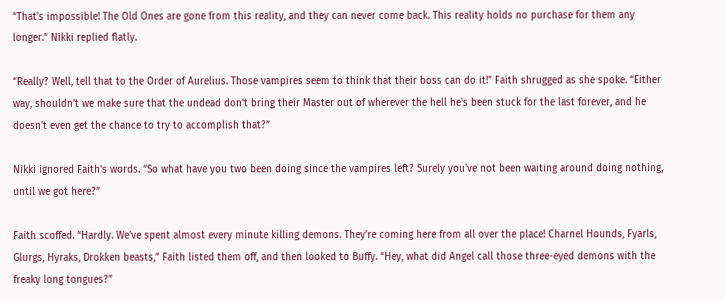“That's impossible! The Old Ones are gone from this reality, and they can never come back. This reality holds no purchase for them any longer.” Nikki replied flatly.

“Really? Well, tell that to the Order of Aurelius. Those vampires seem to think that their boss can do it!” Faith shrugged as she spoke. “Either way, shouldn't we make sure that the undead don't bring their Master out of wherever the hell he's been stuck for the last forever, and he doesn't even get the chance to try to accomplish that?”

Nikki ignored Faith's words. “So what have you two been doing since the vampires left? Surely you've not been waiting around doing nothing, until we got here?”

Faith scoffed. “Hardly. We've spent almost every minute killing demons. They're coming here from all over the place! Charnel Hounds, Fyarls, Glurgs, Hyraks, Drokken beasts,” Faith listed them off, and then looked to Buffy. “Hey, what did Angel call those three-eyed demons with the freaky long tongues?”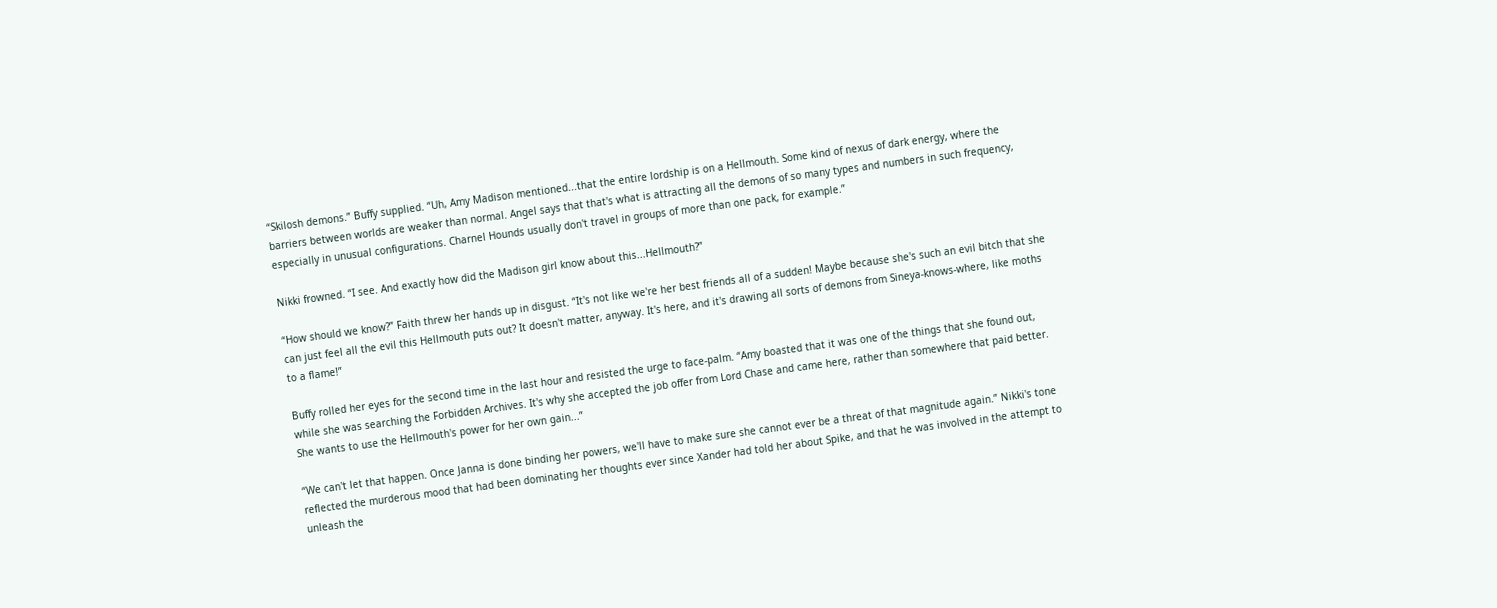“Skilosh demons.” Buffy supplied. “Uh, Amy Madison mentioned...that the entire lordship is on a Hellmouth. Some kind of nexus of dark energy, where the barriers between worlds are weaker than normal. Angel says that that's what is attracting all the demons of so many types and numbers in such frequency, especially in unusual configurations. Charnel Hounds usually don't travel in groups of more than one pack, for example.”

Nikki frowned. “I see. And exactly how did the Madison girl know about this...Hellmouth?”

“How should we know?” Faith threw her hands up in disgust. “It's not like we're her best friends all of a sudden! Maybe because she's such an evil bitch that she can just feel all the evil this Hellmouth puts out? It doesn't matter, anyway. It's here, and it's drawing all sorts of demons from Sineya-knows-where, like moths to a flame!”

Buffy rolled her eyes for the second time in the last hour and resisted the urge to face-palm. “Amy boasted that it was one of the things that she found out, while she was searching the Forbidden Archives. It's why she accepted the job offer from Lord Chase and came here, rather than somewhere that paid better. She wants to use the Hellmouth's power for her own gain...”

“We can't let that happen. Once Janna is done binding her powers, we'll have to make sure she cannot ever be a threat of that magnitude again.” Nikki's tone reflected the murderous mood that had been dominating her thoughts ever since Xander had told her about Spike, and that he was involved in the attempt to unleash the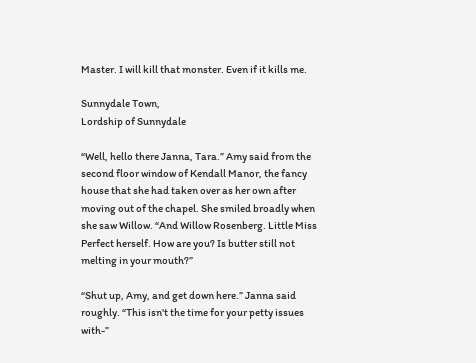Master. I will kill that monster. Even if it kills me.

Sunnydale Town,
Lordship of Sunnydale

“Well, hello there Janna, Tara.” Amy said from the second floor window of Kendall Manor, the fancy house that she had taken over as her own after moving out of the chapel. She smiled broadly when she saw Willow. “And Willow Rosenberg. Little Miss Perfect herself. How are you? Is butter still not melting in your mouth?”

“Shut up, Amy, and get down here.” Janna said roughly. “This isn't the time for your petty issues with-”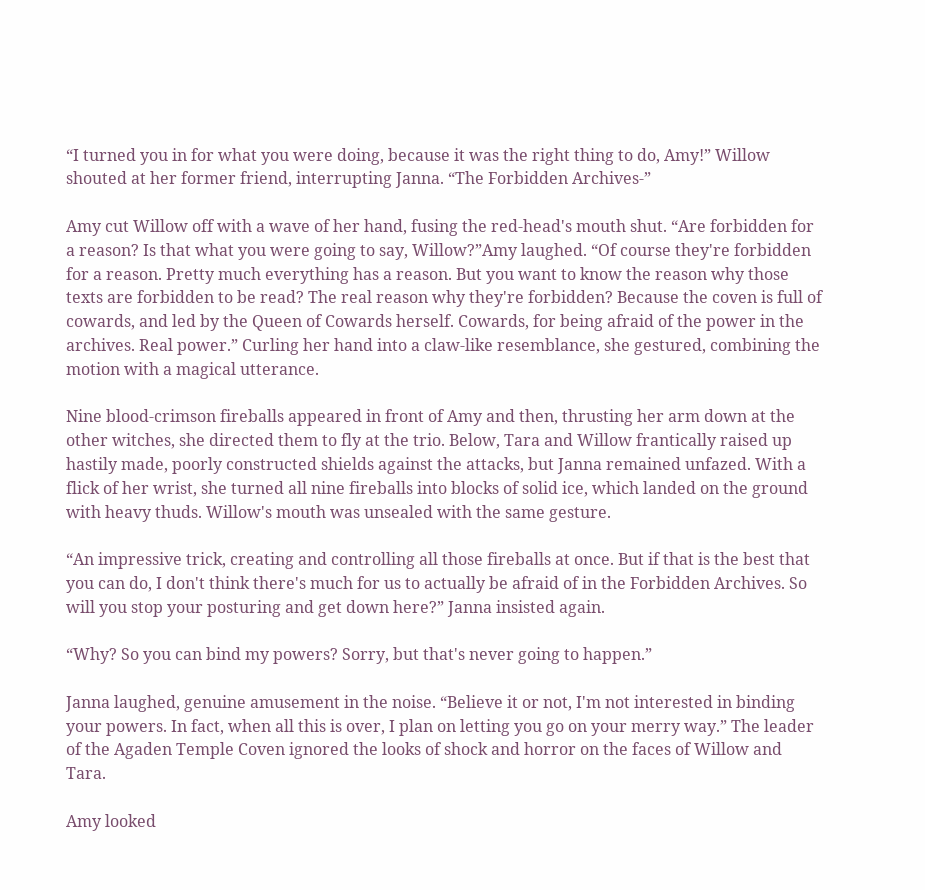“I turned you in for what you were doing, because it was the right thing to do, Amy!” Willow shouted at her former friend, interrupting Janna. “The Forbidden Archives-”

Amy cut Willow off with a wave of her hand, fusing the red-head's mouth shut. “Are forbidden for a reason? Is that what you were going to say, Willow?”Amy laughed. “Of course they're forbidden for a reason. Pretty much everything has a reason. But you want to know the reason why those texts are forbidden to be read? The real reason why they're forbidden? Because the coven is full of cowards, and led by the Queen of Cowards herself. Cowards, for being afraid of the power in the archives. Real power.” Curling her hand into a claw-like resemblance, she gestured, combining the motion with a magical utterance.

Nine blood-crimson fireballs appeared in front of Amy and then, thrusting her arm down at the other witches, she directed them to fly at the trio. Below, Tara and Willow frantically raised up hastily made, poorly constructed shields against the attacks, but Janna remained unfazed. With a flick of her wrist, she turned all nine fireballs into blocks of solid ice, which landed on the ground with heavy thuds. Willow's mouth was unsealed with the same gesture.

“An impressive trick, creating and controlling all those fireballs at once. But if that is the best that you can do, I don't think there's much for us to actually be afraid of in the Forbidden Archives. So will you stop your posturing and get down here?” Janna insisted again.

“Why? So you can bind my powers? Sorry, but that's never going to happen.”

Janna laughed, genuine amusement in the noise. “Believe it or not, I'm not interested in binding your powers. In fact, when all this is over, I plan on letting you go on your merry way.” The leader of the Agaden Temple Coven ignored the looks of shock and horror on the faces of Willow and Tara.

Amy looked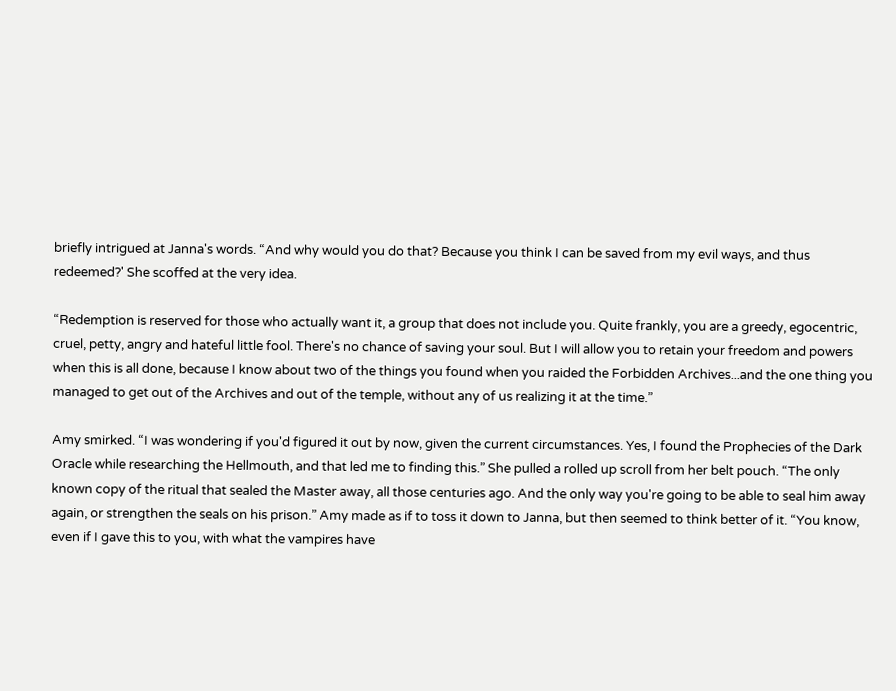briefly intrigued at Janna's words. “And why would you do that? Because you think I can be saved from my evil ways, and thus redeemed?' She scoffed at the very idea.

“Redemption is reserved for those who actually want it, a group that does not include you. Quite frankly, you are a greedy, egocentric, cruel, petty, angry and hateful little fool. There's no chance of saving your soul. But I will allow you to retain your freedom and powers when this is all done, because I know about two of the things you found when you raided the Forbidden Archives...and the one thing you managed to get out of the Archives and out of the temple, without any of us realizing it at the time.”

Amy smirked. “I was wondering if you'd figured it out by now, given the current circumstances. Yes, I found the Prophecies of the Dark Oracle while researching the Hellmouth, and that led me to finding this.” She pulled a rolled up scroll from her belt pouch. “The only known copy of the ritual that sealed the Master away, all those centuries ago. And the only way you're going to be able to seal him away again, or strengthen the seals on his prison.” Amy made as if to toss it down to Janna, but then seemed to think better of it. “You know, even if I gave this to you, with what the vampires have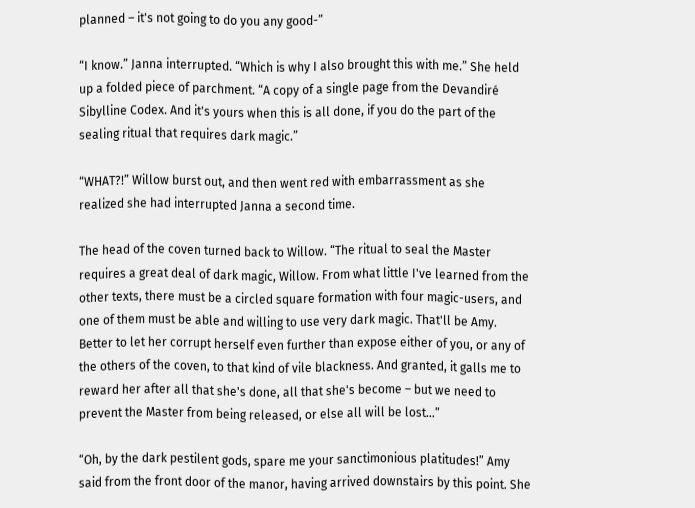planned – it's not going to do you any good-”

“I know.” Janna interrupted. “Which is why I also brought this with me.” She held up a folded piece of parchment. “A copy of a single page from the Devandiré Sibylline Codex. And it's yours when this is all done, if you do the part of the sealing ritual that requires dark magic.”

“WHAT?!” Willow burst out, and then went red with embarrassment as she realized she had interrupted Janna a second time.

The head of the coven turned back to Willow. “The ritual to seal the Master requires a great deal of dark magic, Willow. From what little I've learned from the other texts, there must be a circled square formation with four magic-users, and one of them must be able and willing to use very dark magic. That'll be Amy. Better to let her corrupt herself even further than expose either of you, or any of the others of the coven, to that kind of vile blackness. And granted, it galls me to reward her after all that she's done, all that she's become – but we need to prevent the Master from being released, or else all will be lost...”

“Oh, by the dark pestilent gods, spare me your sanctimonious platitudes!” Amy said from the front door of the manor, having arrived downstairs by this point. She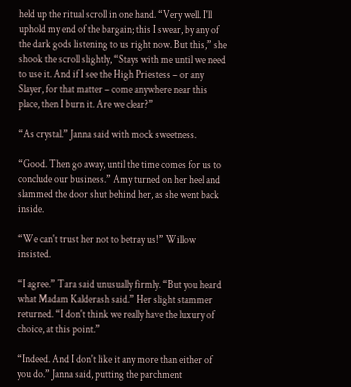held up the ritual scroll in one hand. “Very well. I'll uphold my end of the bargain; this I swear, by any of the dark gods listening to us right now. But this,” she shook the scroll slightly, “Stays with me until we need to use it. And if I see the High Priestess – or any Slayer, for that matter – come anywhere near this place, then I burn it. Are we clear?”

“As crystal.” Janna said with mock sweetness.

“Good. Then go away, until the time comes for us to conclude our business.” Amy turned on her heel and slammed the door shut behind her, as she went back inside.

“We can't trust her not to betray us!” Willow insisted.

“I agree.” Tara said unusually firmly. “But you heard what Madam Kalderash said.” Her slight stammer returned. “I don't think we really have the luxury of choice, at this point.”

“Indeed. And I don't like it any more than either of you do.” Janna said, putting the parchment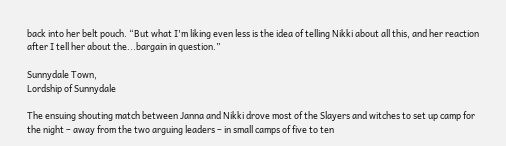back into her belt pouch. “But what I'm liking even less is the idea of telling Nikki about all this, and her reaction after I tell her about the...bargain in question.”

Sunnydale Town,
Lordship of Sunnydale

The ensuing shouting match between Janna and Nikki drove most of the Slayers and witches to set up camp for the night – away from the two arguing leaders – in small camps of five to ten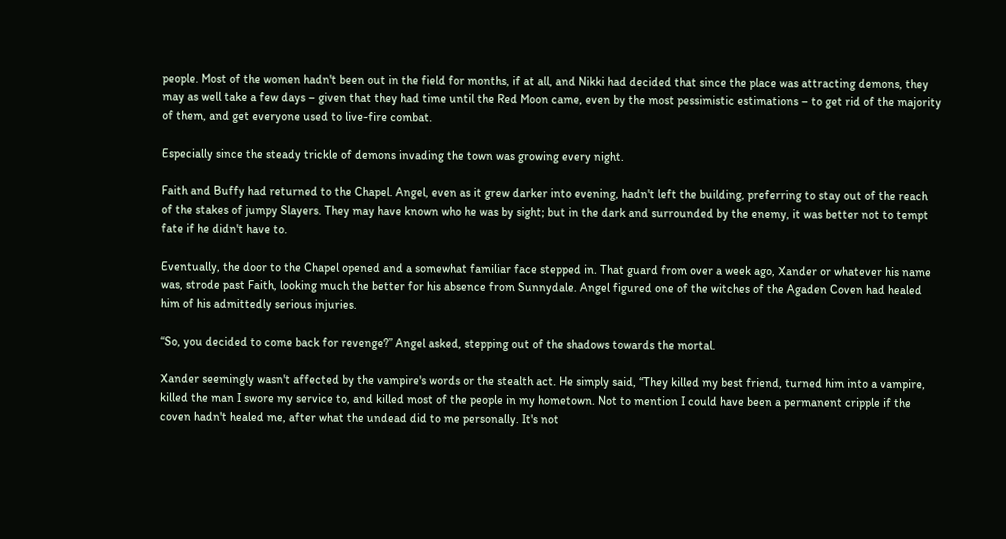people. Most of the women hadn't been out in the field for months, if at all, and Nikki had decided that since the place was attracting demons, they may as well take a few days – given that they had time until the Red Moon came, even by the most pessimistic estimations – to get rid of the majority of them, and get everyone used to live-fire combat.

Especially since the steady trickle of demons invading the town was growing every night.

Faith and Buffy had returned to the Chapel. Angel, even as it grew darker into evening, hadn't left the building, preferring to stay out of the reach of the stakes of jumpy Slayers. They may have known who he was by sight; but in the dark and surrounded by the enemy, it was better not to tempt fate if he didn't have to.

Eventually, the door to the Chapel opened and a somewhat familiar face stepped in. That guard from over a week ago, Xander or whatever his name was, strode past Faith, looking much the better for his absence from Sunnydale. Angel figured one of the witches of the Agaden Coven had healed him of his admittedly serious injuries.

“So, you decided to come back for revenge?” Angel asked, stepping out of the shadows towards the mortal.

Xander seemingly wasn't affected by the vampire's words or the stealth act. He simply said, “They killed my best friend, turned him into a vampire, killed the man I swore my service to, and killed most of the people in my hometown. Not to mention I could have been a permanent cripple if the coven hadn't healed me, after what the undead did to me personally. It's not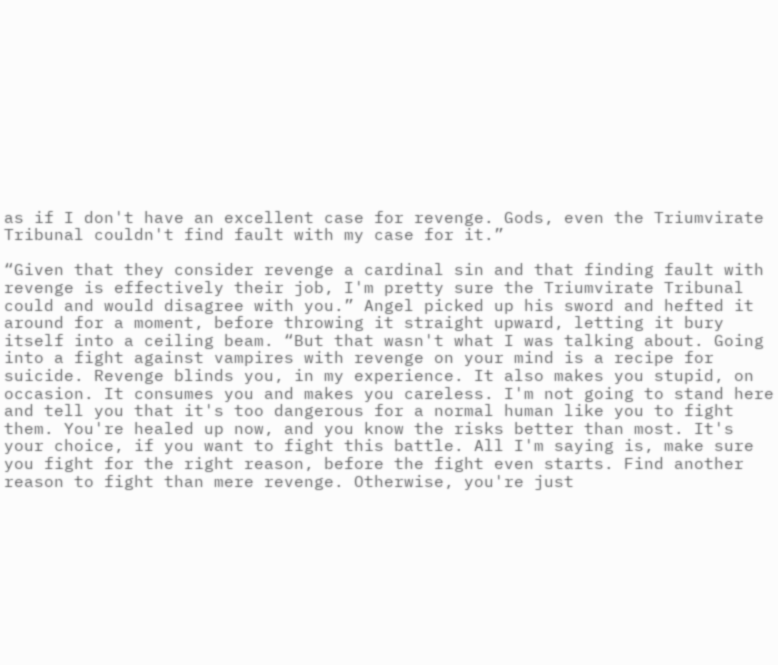as if I don't have an excellent case for revenge. Gods, even the Triumvirate Tribunal couldn't find fault with my case for it.”

“Given that they consider revenge a cardinal sin and that finding fault with revenge is effectively their job, I'm pretty sure the Triumvirate Tribunal could and would disagree with you.” Angel picked up his sword and hefted it around for a moment, before throwing it straight upward, letting it bury itself into a ceiling beam. “But that wasn't what I was talking about. Going into a fight against vampires with revenge on your mind is a recipe for suicide. Revenge blinds you, in my experience. It also makes you stupid, on occasion. It consumes you and makes you careless. I'm not going to stand here and tell you that it's too dangerous for a normal human like you to fight them. You're healed up now, and you know the risks better than most. It's your choice, if you want to fight this battle. All I'm saying is, make sure you fight for the right reason, before the fight even starts. Find another reason to fight than mere revenge. Otherwise, you're just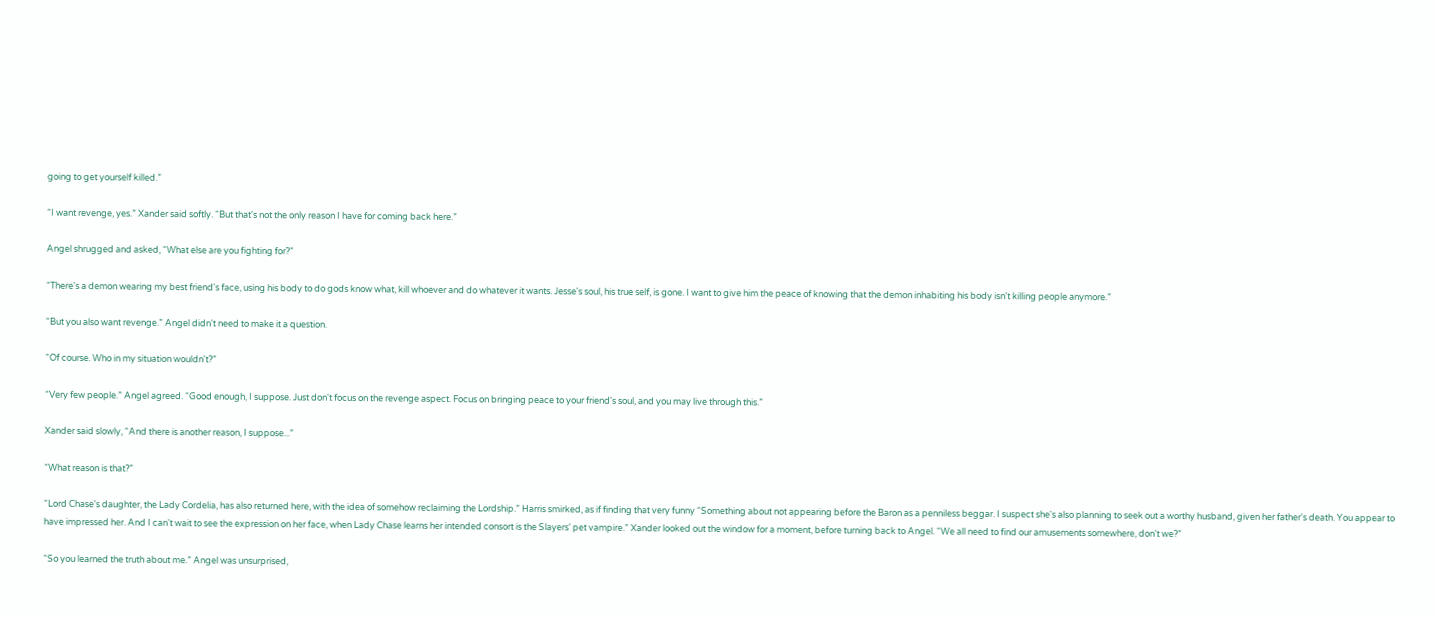going to get yourself killed.”

“I want revenge, yes.” Xander said softly. “But that's not the only reason I have for coming back here.”

Angel shrugged and asked, “What else are you fighting for?”

“There's a demon wearing my best friend's face, using his body to do gods know what, kill whoever and do whatever it wants. Jesse's soul, his true self, is gone. I want to give him the peace of knowing that the demon inhabiting his body isn't killing people anymore.”

“But you also want revenge.” Angel didn't need to make it a question.

“Of course. Who in my situation wouldn't?”

“Very few people.” Angel agreed. “Good enough, I suppose. Just don't focus on the revenge aspect. Focus on bringing peace to your friend's soul, and you may live through this.”

Xander said slowly, “And there is another reason, I suppose...”

“What reason is that?”

“Lord Chase's daughter, the Lady Cordelia, has also returned here, with the idea of somehow reclaiming the Lordship.” Harris smirked, as if finding that very funny “Something about not appearing before the Baron as a penniless beggar. I suspect she's also planning to seek out a worthy husband, given her father's death. You appear to have impressed her. And I can't wait to see the expression on her face, when Lady Chase learns her intended consort is the Slayers' pet vampire.” Xander looked out the window for a moment, before turning back to Angel. “We all need to find our amusements somewhere, don't we?”

“So you learned the truth about me.” Angel was unsurprised,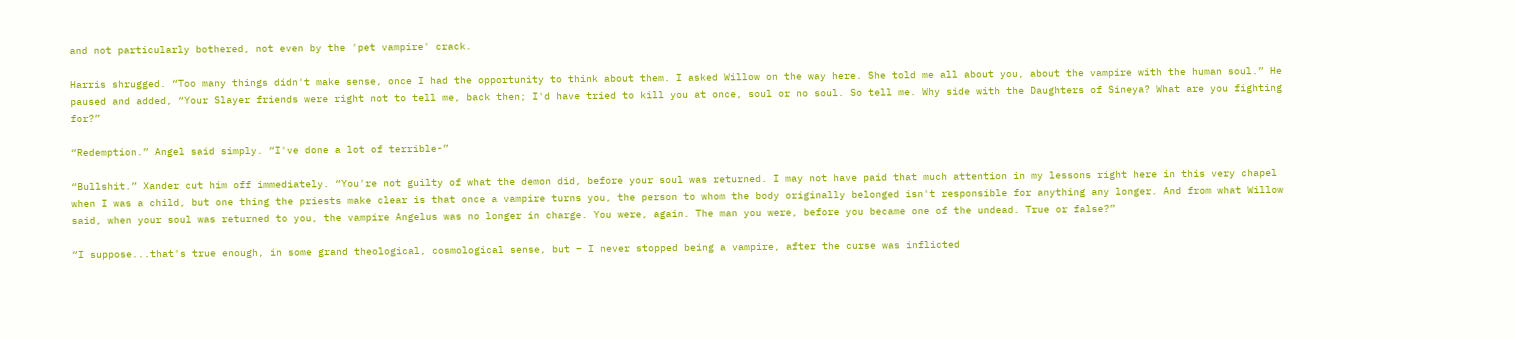and not particularly bothered, not even by the 'pet vampire' crack.

Harris shrugged. “Too many things didn't make sense, once I had the opportunity to think about them. I asked Willow on the way here. She told me all about you, about the vampire with the human soul.” He paused and added, “Your Slayer friends were right not to tell me, back then; I'd have tried to kill you at once, soul or no soul. So tell me. Why side with the Daughters of Sineya? What are you fighting for?”

“Redemption.” Angel said simply. “I've done a lot of terrible-”

“Bullshit.” Xander cut him off immediately. “You're not guilty of what the demon did, before your soul was returned. I may not have paid that much attention in my lessons right here in this very chapel when I was a child, but one thing the priests make clear is that once a vampire turns you, the person to whom the body originally belonged isn't responsible for anything any longer. And from what Willow said, when your soul was returned to you, the vampire Angelus was no longer in charge. You were, again. The man you were, before you became one of the undead. True or false?”

“I suppose...that's true enough, in some grand theological, cosmological sense, but – I never stopped being a vampire, after the curse was inflicted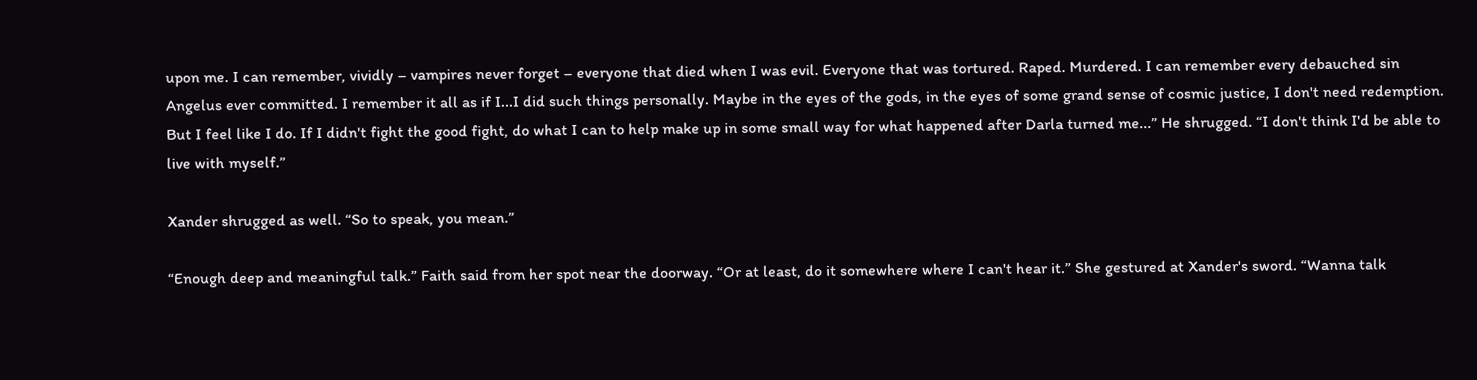upon me. I can remember, vividly – vampires never forget – everyone that died when I was evil. Everyone that was tortured. Raped. Murdered. I can remember every debauched sin Angelus ever committed. I remember it all as if I...I did such things personally. Maybe in the eyes of the gods, in the eyes of some grand sense of cosmic justice, I don't need redemption. But I feel like I do. If I didn't fight the good fight, do what I can to help make up in some small way for what happened after Darla turned me...” He shrugged. “I don't think I'd be able to live with myself.”

Xander shrugged as well. “So to speak, you mean.”

“Enough deep and meaningful talk.” Faith said from her spot near the doorway. “Or at least, do it somewhere where I can't hear it.” She gestured at Xander's sword. “Wanna talk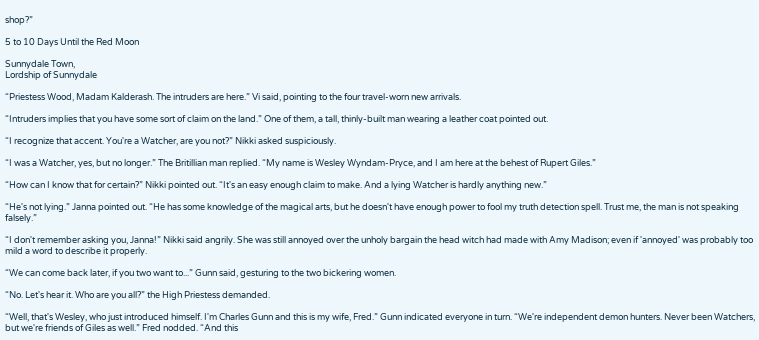shop?”

5 to 10 Days Until the Red Moon

Sunnydale Town,
Lordship of Sunnydale

“Priestess Wood, Madam Kalderash. The intruders are here.” Vi said, pointing to the four travel-worn new arrivals.

“Intruders implies that you have some sort of claim on the land.” One of them, a tall, thinly-built man wearing a leather coat pointed out.

“I recognize that accent. You're a Watcher, are you not?” Nikki asked suspiciously.

“I was a Watcher, yes, but no longer.” The Britillian man replied. “My name is Wesley Wyndam-Pryce, and I am here at the behest of Rupert Giles.”

“How can I know that for certain?” Nikki pointed out. “It's an easy enough claim to make. And a lying Watcher is hardly anything new.”

“He's not lying.” Janna pointed out. “He has some knowledge of the magical arts, but he doesn't have enough power to fool my truth detection spell. Trust me, the man is not speaking falsely.”

“I don't remember asking you, Janna!” Nikki said angrily. She was still annoyed over the unholy bargain the head witch had made with Amy Madison; even if 'annoyed' was probably too mild a word to describe it properly.

“We can come back later, if you two want to...” Gunn said, gesturing to the two bickering women.

“No. Let's hear it. Who are you all?” the High Priestess demanded.

“Well, that's Wesley, who just introduced himself. I'm Charles Gunn and this is my wife, Fred.” Gunn indicated everyone in turn. “We're independent demon hunters. Never been Watchers, but we're friends of Giles as well.” Fred nodded. “And this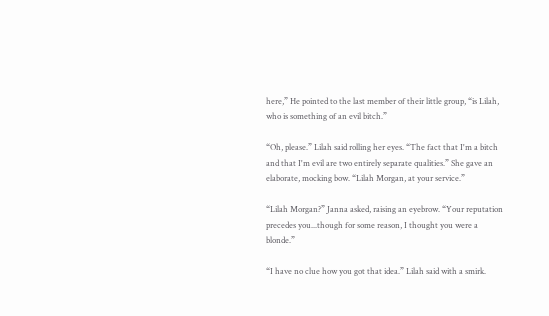here,” He pointed to the last member of their little group, “is Lilah, who is something of an evil bitch.”

“Oh, please.” Lilah said rolling her eyes. “The fact that I'm a bitch and that I'm evil are two entirely separate qualities.” She gave an elaborate, mocking bow. “Lilah Morgan, at your service.”

“Lilah Morgan?” Janna asked, raising an eyebrow. “Your reputation precedes you...though for some reason, I thought you were a blonde.”

“I have no clue how you got that idea.” Lilah said with a smirk.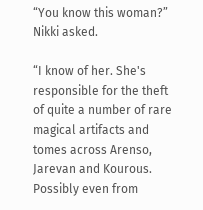“You know this woman?” Nikki asked.

“I know of her. She's responsible for the theft of quite a number of rare magical artifacts and tomes across Arenso, Jarevan and Kourous. Possibly even from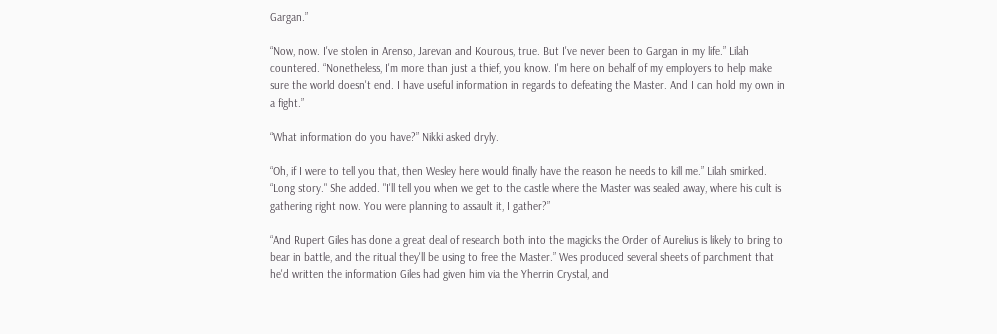Gargan.”

“Now, now. I've stolen in Arenso, Jarevan and Kourous, true. But I've never been to Gargan in my life.” Lilah countered. “Nonetheless, I'm more than just a thief, you know. I'm here on behalf of my employers to help make sure the world doesn't end. I have useful information in regards to defeating the Master. And I can hold my own in a fight.”

“What information do you have?” Nikki asked dryly.

“Oh, if I were to tell you that, then Wesley here would finally have the reason he needs to kill me.” Lilah smirked. “Long story." She added. "I'll tell you when we get to the castle where the Master was sealed away, where his cult is gathering right now. You were planning to assault it, I gather?”

“And Rupert Giles has done a great deal of research both into the magicks the Order of Aurelius is likely to bring to bear in battle, and the ritual they'll be using to free the Master.” Wes produced several sheets of parchment that he'd written the information Giles had given him via the Yherrin Crystal, and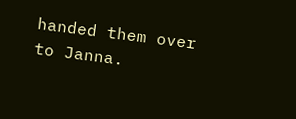handed them over to Janna.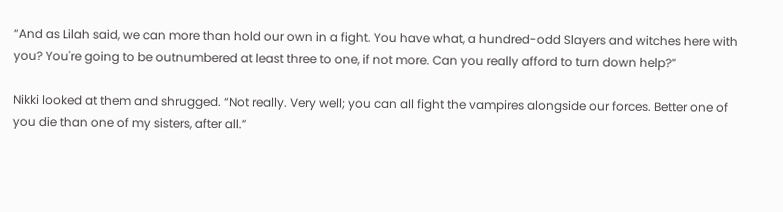“And as Lilah said, we can more than hold our own in a fight. You have what, a hundred-odd Slayers and witches here with you? You're going to be outnumbered at least three to one, if not more. Can you really afford to turn down help?”

Nikki looked at them and shrugged. “Not really. Very well; you can all fight the vampires alongside our forces. Better one of you die than one of my sisters, after all.”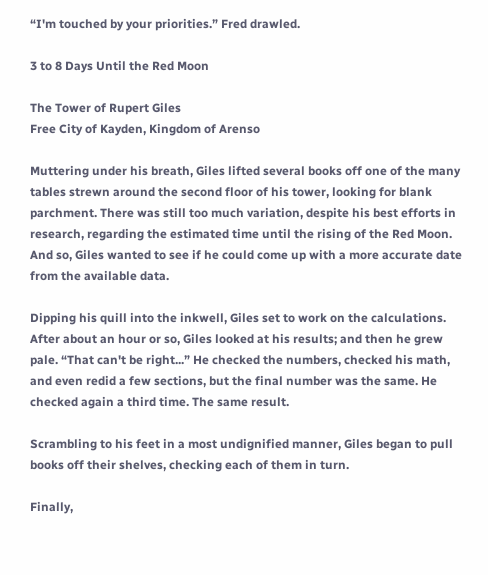“I'm touched by your priorities.” Fred drawled.

3 to 8 Days Until the Red Moon

The Tower of Rupert Giles
Free City of Kayden, Kingdom of Arenso

Muttering under his breath, Giles lifted several books off one of the many tables strewn around the second floor of his tower, looking for blank parchment. There was still too much variation, despite his best efforts in research, regarding the estimated time until the rising of the Red Moon. And so, Giles wanted to see if he could come up with a more accurate date from the available data.

Dipping his quill into the inkwell, Giles set to work on the calculations. After about an hour or so, Giles looked at his results; and then he grew pale. “That can't be right...” He checked the numbers, checked his math, and even redid a few sections, but the final number was the same. He checked again a third time. The same result.

Scrambling to his feet in a most undignified manner, Giles began to pull books off their shelves, checking each of them in turn.

Finally,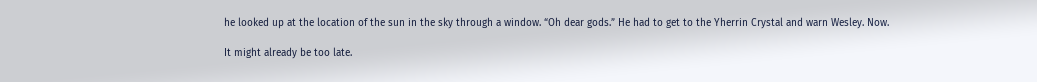he looked up at the location of the sun in the sky through a window. “Oh dear gods.” He had to get to the Yherrin Crystal and warn Wesley. Now.

It might already be too late.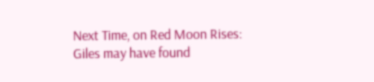Next Time, on Red Moon Rises: Giles may have found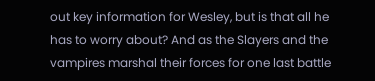out key information for Wesley, but is that all he has to worry about? And as the Slayers and the vampires marshal their forces for one last battle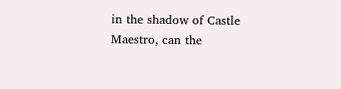in the shadow of Castle Maestro, can the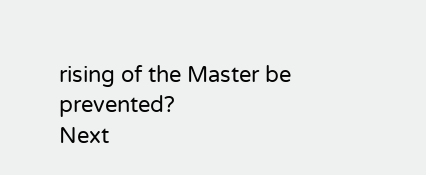rising of the Master be prevented?
Next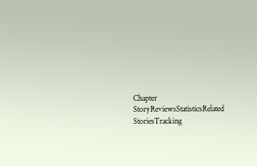Chapter
StoryReviewsStatisticsRelated StoriesTracking